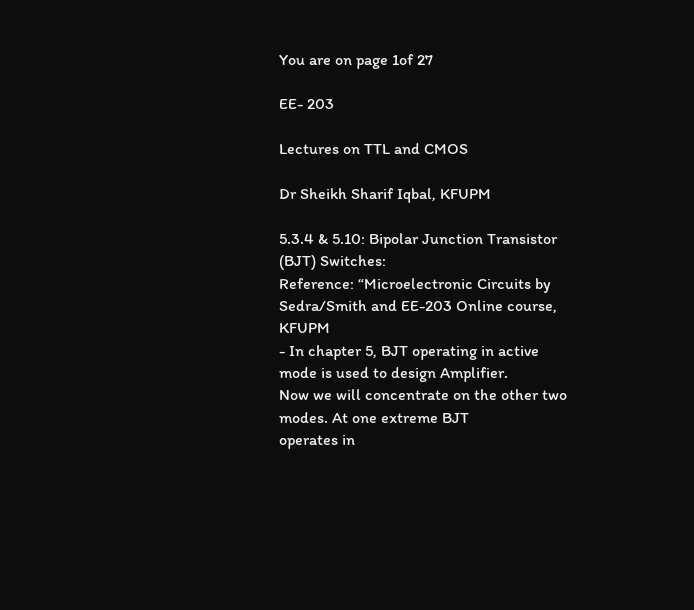You are on page 1of 27

EE- 203

Lectures on TTL and CMOS

Dr Sheikh Sharif Iqbal, KFUPM

5.3.4 & 5.10: Bipolar Junction Transistor (BJT) Switches:
Reference: “Microelectronic Circuits by Sedra/Smith and EE-203 Online course, KFUPM
- In chapter 5, BJT operating in active mode is used to design Amplifier.
Now we will concentrate on the other two modes. At one extreme BJT
operates in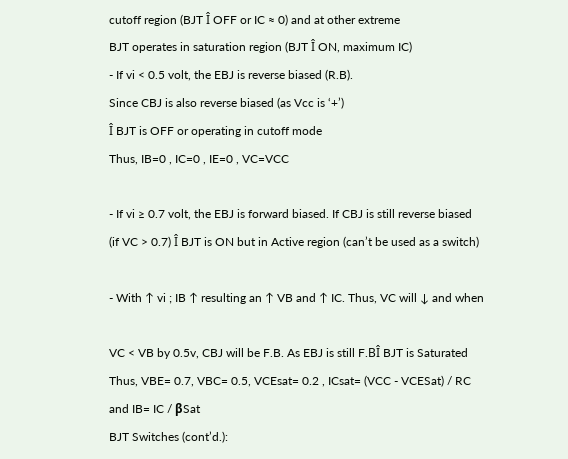cutoff region (BJT Î OFF or IC ≈ 0) and at other extreme
BJT operates in saturation region (BJT Î ON, maximum IC)
- If vi < 0.5 volt, the EBJ is reverse biased (R.B).
Since CBJ is also reverse biased (as Vcc is ‘+’)
Î BJT is OFF or operating in cutoff mode
Thus, IB=0 , IC=0 , IE=0 , VC=VCC

- If vi ≥ 0.7 volt, the EBJ is forward biased. If CBJ is still reverse biased
(if VC > 0.7) Î BJT is ON but in Active region (can’t be used as a switch)

- With ↑ vi ; IB ↑ resulting an ↑ VB and ↑ IC. Thus, VC will ↓ and when

VC < VB by 0.5v, CBJ will be F.B. As EBJ is still F.BÎ BJT is Saturated
Thus, VBE= 0.7, VBC= 0.5, VCEsat= 0.2 , ICsat= (VCC - VCESat) / RC and IB= IC / βSat
BJT Switches (cont’d.):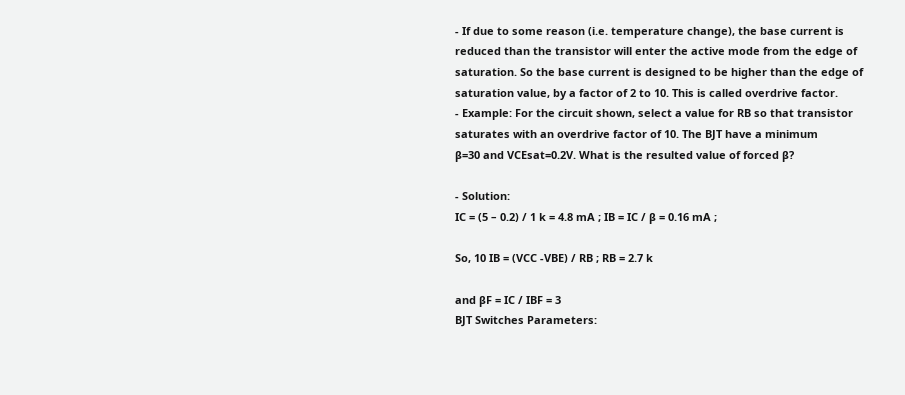- If due to some reason (i.e. temperature change), the base current is
reduced than the transistor will enter the active mode from the edge of
saturation. So the base current is designed to be higher than the edge of
saturation value, by a factor of 2 to 10. This is called overdrive factor.
- Example: For the circuit shown, select a value for RB so that transistor
saturates with an overdrive factor of 10. The BJT have a minimum
β=30 and VCEsat=0.2V. What is the resulted value of forced β?

- Solution:
IC = (5 – 0.2) / 1 k = 4.8 mA ; IB = IC / β = 0.16 mA ;

So, 10 IB = (VCC -VBE) / RB ; RB = 2.7 k

and βF = IC / IBF = 3
BJT Switches Parameters: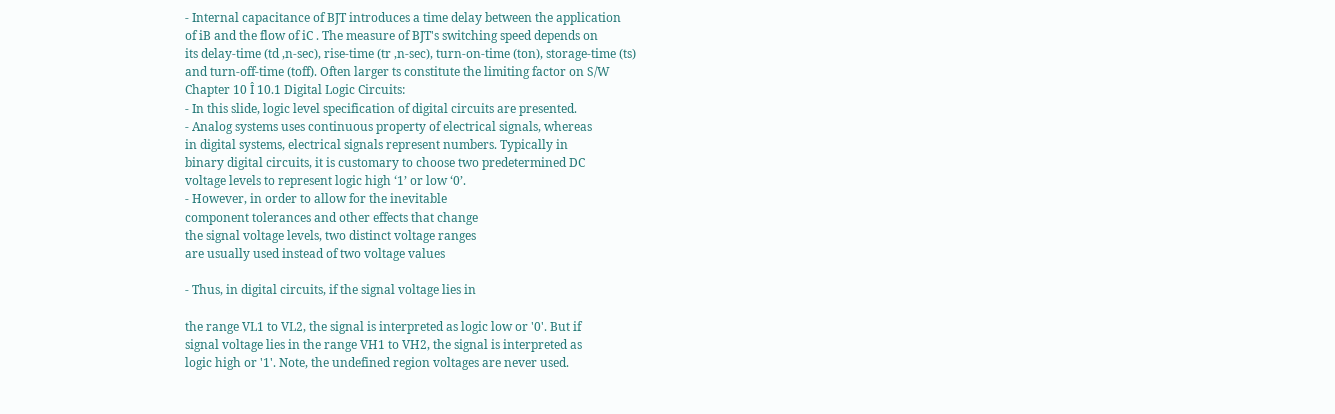- Internal capacitance of BJT introduces a time delay between the application
of iB and the flow of iC . The measure of BJT's switching speed depends on
its delay-time (td ,n-sec), rise-time (tr ,n-sec), turn-on-time (ton), storage-time (ts)
and turn-off-time (toff). Often larger ts constitute the limiting factor on S/W
Chapter 10 Î 10.1 Digital Logic Circuits:
- In this slide, logic level specification of digital circuits are presented.
- Analog systems uses continuous property of electrical signals, whereas
in digital systems, electrical signals represent numbers. Typically in
binary digital circuits, it is customary to choose two predetermined DC
voltage levels to represent logic high ‘1’ or low ‘0’.
- However, in order to allow for the inevitable
component tolerances and other effects that change
the signal voltage levels, two distinct voltage ranges
are usually used instead of two voltage values

- Thus, in digital circuits, if the signal voltage lies in

the range VL1 to VL2, the signal is interpreted as logic low or '0'. But if
signal voltage lies in the range VH1 to VH2, the signal is interpreted as
logic high or '1'. Note, the undefined region voltages are never used.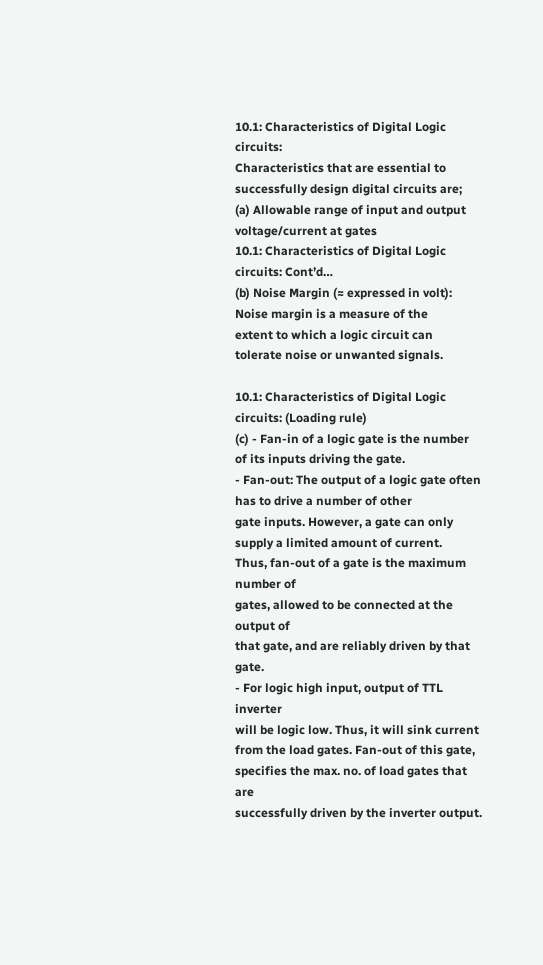10.1: Characteristics of Digital Logic circuits:
Characteristics that are essential to successfully design digital circuits are;
(a) Allowable range of input and output voltage/current at gates
10.1: Characteristics of Digital Logic circuits: Cont’d…
(b) Noise Margin (≈ expressed in volt): Noise margin is a measure of the
extent to which a logic circuit can tolerate noise or unwanted signals.

10.1: Characteristics of Digital Logic circuits: (Loading rule)
(c) - Fan-in of a logic gate is the number of its inputs driving the gate.
- Fan-out: The output of a logic gate often has to drive a number of other
gate inputs. However, a gate can only supply a limited amount of current.
Thus, fan-out of a gate is the maximum number of
gates, allowed to be connected at the output of
that gate, and are reliably driven by that gate.
- For logic high input, output of TTL inverter
will be logic low. Thus, it will sink current
from the load gates. Fan-out of this gate,
specifies the max. no. of load gates that are
successfully driven by the inverter output.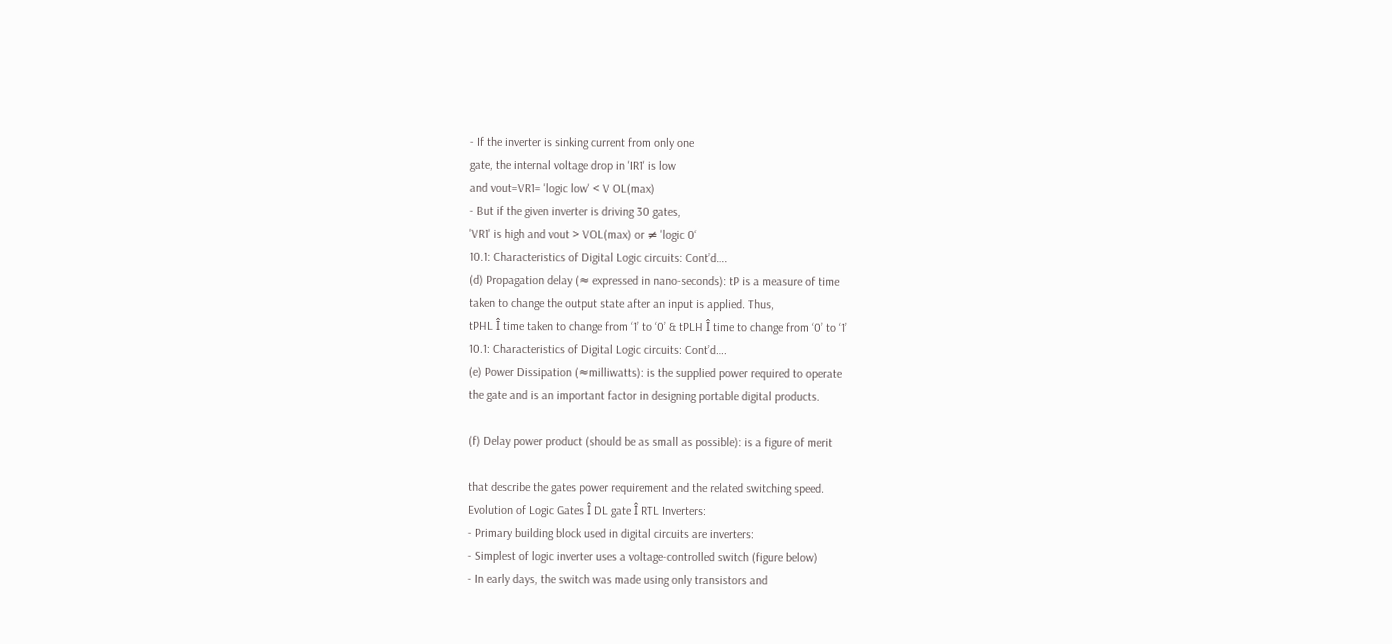- If the inverter is sinking current from only one
gate, the internal voltage drop in 'IR1' is low
and vout=VR1= 'logic low' < V OL(max)
- But if the given inverter is driving 30 gates,
'VR1' is high and vout > VOL(max) or ≠ 'logic 0‘
10.1: Characteristics of Digital Logic circuits: Cont’d….
(d) Propagation delay (≈ expressed in nano-seconds): tP is a measure of time
taken to change the output state after an input is applied. Thus,
tPHL Î time taken to change from ‘1’ to ‘0’ & tPLH Î time to change from ‘0’ to ‘1’
10.1: Characteristics of Digital Logic circuits: Cont’d….
(e) Power Dissipation (≈milliwatts): is the supplied power required to operate
the gate and is an important factor in designing portable digital products.

(f) Delay power product (should be as small as possible): is a figure of merit

that describe the gates power requirement and the related switching speed.
Evolution of Logic Gates Î DL gate Î RTL Inverters:
- Primary building block used in digital circuits are inverters:
- Simplest of logic inverter uses a voltage-controlled switch (figure below)
- In early days, the switch was made using only transistors and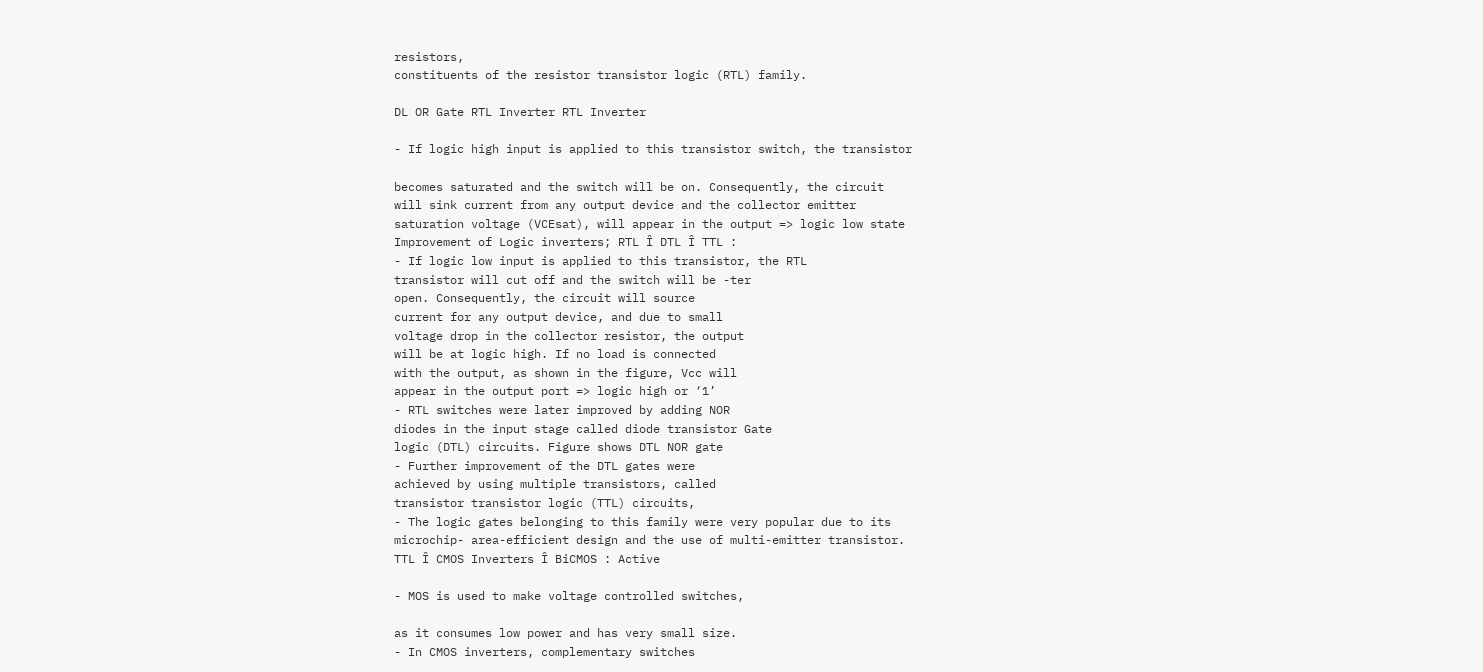resistors,
constituents of the resistor transistor logic (RTL) family.

DL OR Gate RTL Inverter RTL Inverter

- If logic high input is applied to this transistor switch, the transistor

becomes saturated and the switch will be on. Consequently, the circuit
will sink current from any output device and the collector emitter
saturation voltage (VCEsat), will appear in the output => logic low state
Improvement of Logic inverters; RTL Î DTL Î TTL :
- If logic low input is applied to this transistor, the RTL
transistor will cut off and the switch will be -ter
open. Consequently, the circuit will source
current for any output device, and due to small
voltage drop in the collector resistor, the output
will be at logic high. If no load is connected
with the output, as shown in the figure, Vcc will
appear in the output port => logic high or ‘1’
- RTL switches were later improved by adding NOR
diodes in the input stage called diode transistor Gate
logic (DTL) circuits. Figure shows DTL NOR gate
- Further improvement of the DTL gates were
achieved by using multiple transistors, called
transistor transistor logic (TTL) circuits,
- The logic gates belonging to this family were very popular due to its
microchip- area-efficient design and the use of multi-emitter transistor.
TTL Î CMOS Inverters Î BiCMOS : Active

- MOS is used to make voltage controlled switches,

as it consumes low power and has very small size.
- In CMOS inverters, complementary switches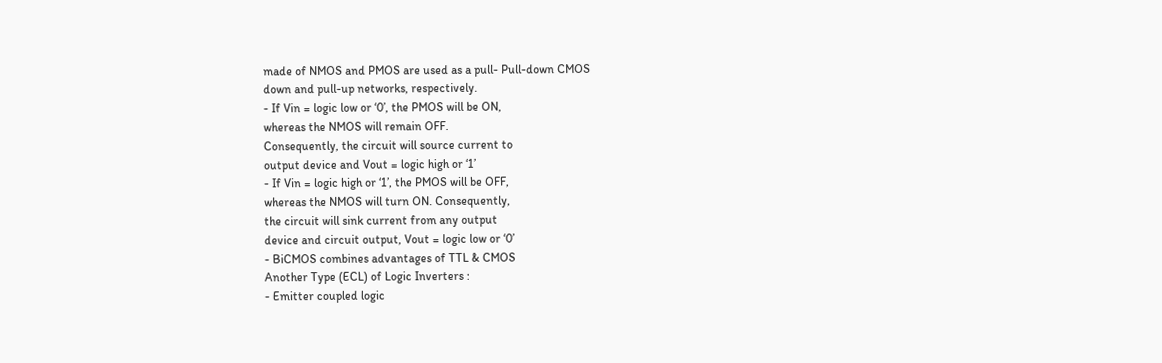made of NMOS and PMOS are used as a pull- Pull-down CMOS
down and pull-up networks, respectively.
- If Vin = logic low or ‘0’, the PMOS will be ON,
whereas the NMOS will remain OFF.
Consequently, the circuit will source current to
output device and Vout = logic high or ‘1’
- If Vin = logic high or ‘1’, the PMOS will be OFF,
whereas the NMOS will turn ON. Consequently,
the circuit will sink current from any output
device and circuit output, Vout = logic low or ‘0’
- BiCMOS combines advantages of TTL & CMOS
Another Type (ECL) of Logic Inverters :
- Emitter coupled logic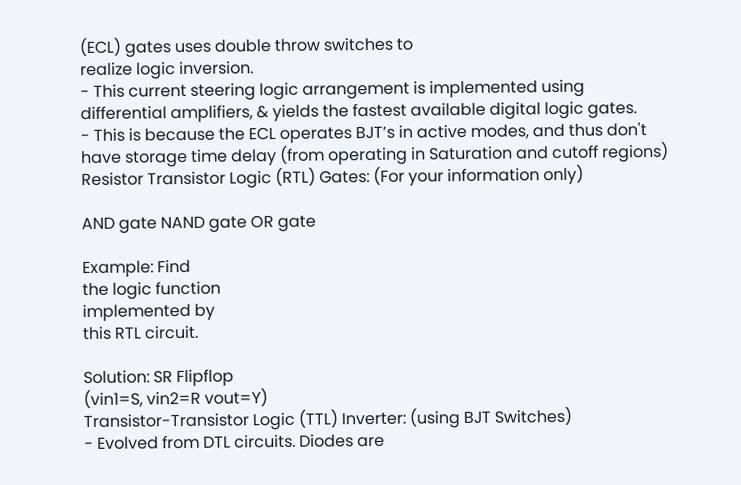(ECL) gates uses double throw switches to
realize logic inversion.
- This current steering logic arrangement is implemented using
differential amplifiers, & yields the fastest available digital logic gates.
- This is because the ECL operates BJT’s in active modes, and thus don't
have storage time delay (from operating in Saturation and cutoff regions)
Resistor Transistor Logic (RTL) Gates: (For your information only)

AND gate NAND gate OR gate

Example: Find
the logic function
implemented by
this RTL circuit.

Solution: SR Flipflop
(vin1=S, vin2=R vout=Y)
Transistor-Transistor Logic (TTL) Inverter: (using BJT Switches)
- Evolved from DTL circuits. Diodes are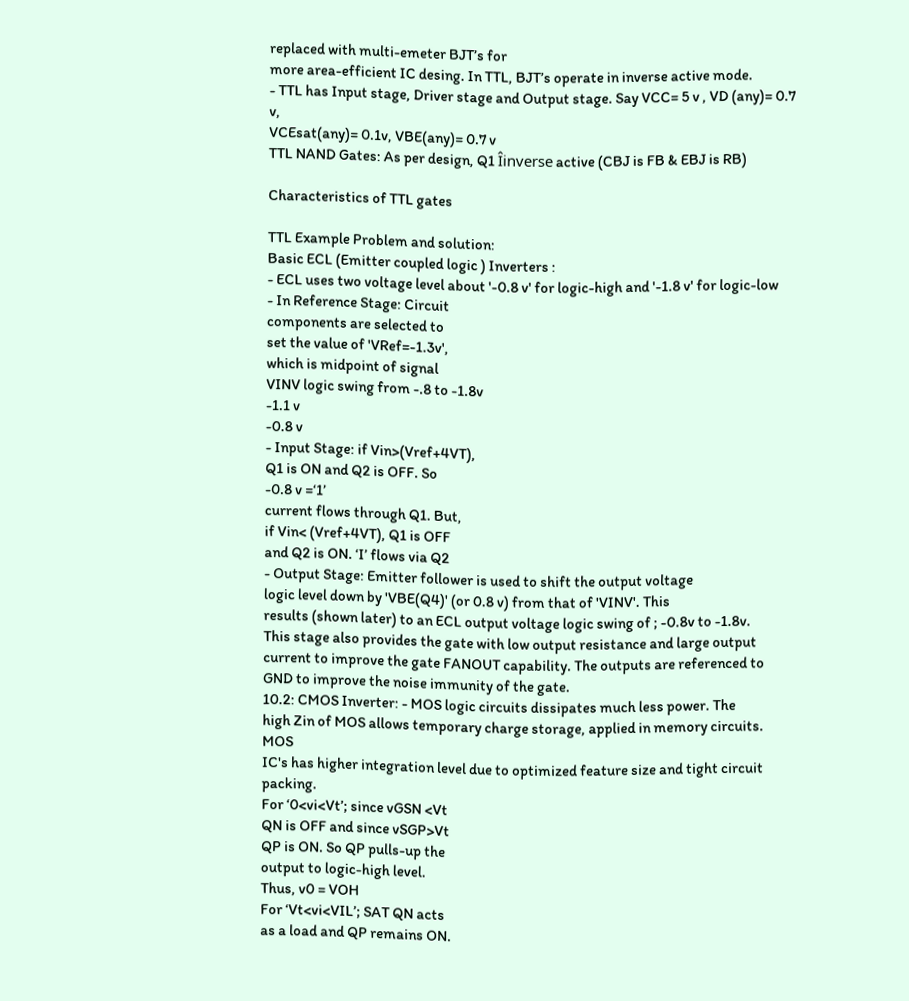replaced with multi-emeter BJT’s for
more area-efficient IC desing. In TTL, BJT’s operate in inverse active mode.
- TTL has Input stage, Driver stage and Output stage. Say VCC= 5 v , VD (any)= 0.7 v,
VCEsat(any)= 0.1v, VBE(any)= 0.7 v
TTL NAND Gates: As per design, Q1 Îinverse active (CBJ is FB & EBJ is RB)

Characteristics of TTL gates

TTL Example Problem and solution:
Basic ECL (Emitter coupled logic ) Inverters :
- ECL uses two voltage level about '-0.8 v' for logic-high and '-1.8 v' for logic-low
- In Reference Stage: Circuit
components are selected to
set the value of 'VRef=-1.3v',
which is midpoint of signal
VINV logic swing from -.8 to -1.8v
-1.1 v
-0.8 v
- Input Stage: if Vin>(Vref+4VT),
Q1 is ON and Q2 is OFF. So
-0.8 v =‘1’
current flows through Q1. But,
if Vin< (Vref+4VT), Q1 is OFF
and Q2 is ON. ‘I’ flows via Q2
- Output Stage: Emitter follower is used to shift the output voltage
logic level down by 'VBE(Q4)' (or 0.8 v) from that of 'VINV'. This
results (shown later) to an ECL output voltage logic swing of ; -0.8v to -1.8v.
This stage also provides the gate with low output resistance and large output
current to improve the gate FANOUT capability. The outputs are referenced to
GND to improve the noise immunity of the gate.
10.2: CMOS Inverter: - MOS logic circuits dissipates much less power. The
high Zin of MOS allows temporary charge storage, applied in memory circuits. MOS
IC's has higher integration level due to optimized feature size and tight circuit packing.
For ‘0<vi<Vt’; since vGSN <Vt
QN is OFF and since vSGP>Vt
QP is ON. So QP pulls-up the
output to logic-high level.
Thus, v0 = VOH
For ‘Vt<vi<VIL’; SAT QN acts
as a load and QP remains ON.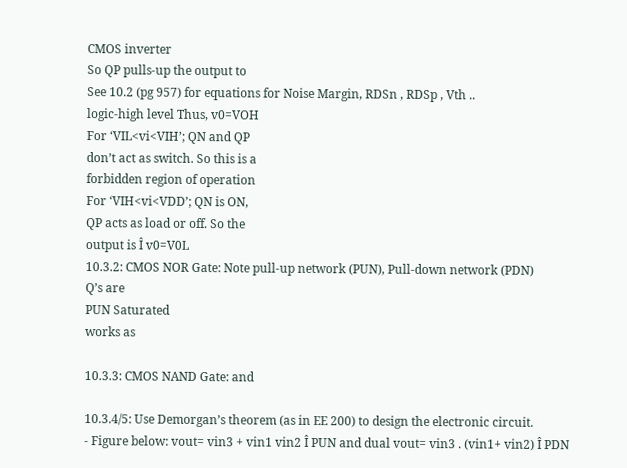CMOS inverter
So QP pulls-up the output to
See 10.2 (pg 957) for equations for Noise Margin, RDSn , RDSp , Vth ..
logic-high level Thus, v0=VOH
For ‘VIL<vi<VIH’; QN and QP
don’t act as switch. So this is a
forbidden region of operation
For ‘VIH<vi<VDD’; QN is ON,
QP acts as load or off. So the
output is Î v0=V0L
10.3.2: CMOS NOR Gate: Note pull-up network (PUN), Pull-down network (PDN)
Q’s are
PUN Saturated
works as

10.3.3: CMOS NAND Gate: and

10.3.4/5: Use Demorgan’s theorem (as in EE 200) to design the electronic circuit.
- Figure below: vout= vin3 + vin1 vin2 Î PUN and dual vout= vin3 . (vin1+ vin2) Î PDN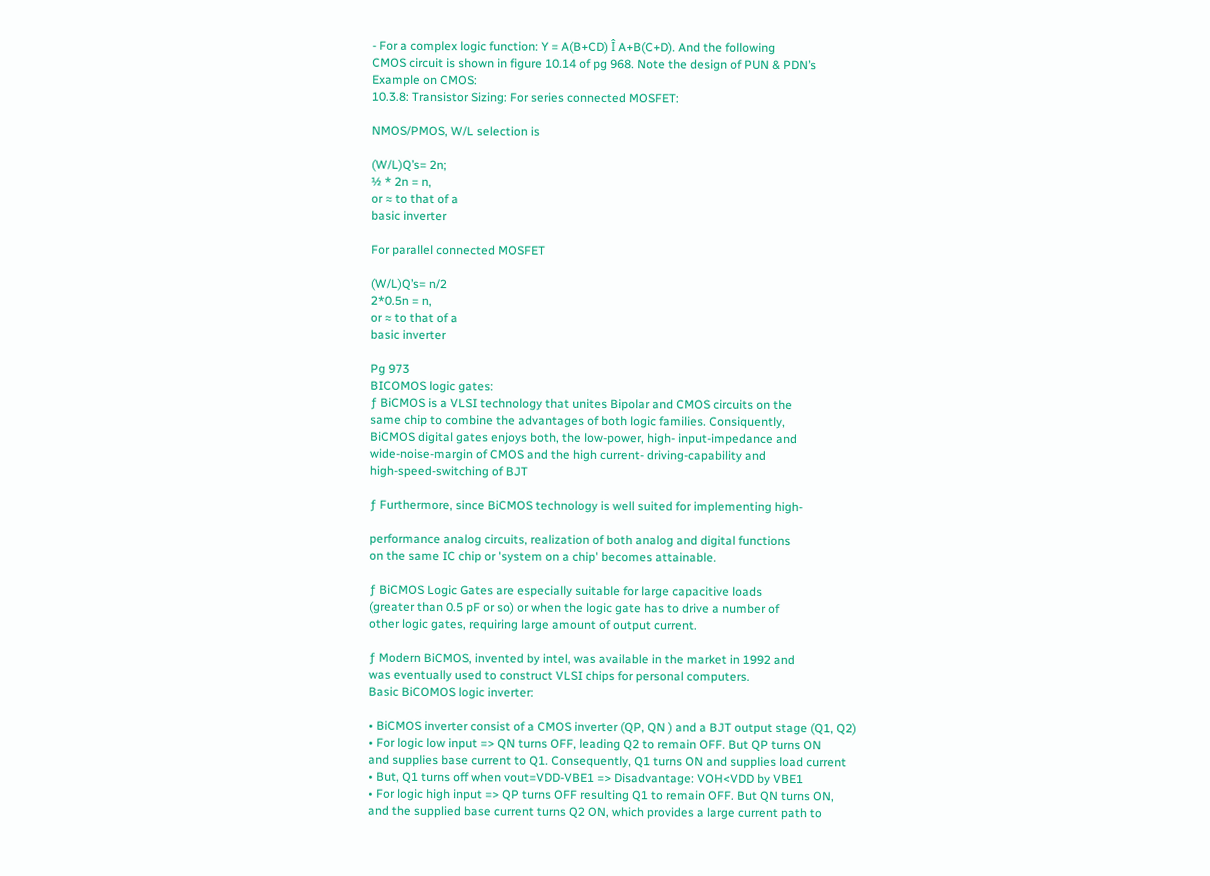- For a complex logic function: Y = A(B+CD) Î A+B(C+D). And the following
CMOS circuit is shown in figure 10.14 of pg 968. Note the design of PUN & PDN’s
Example on CMOS:
10.3.8: Transistor Sizing: For series connected MOSFET:

NMOS/PMOS, W/L selection is

(W/L)Q’s= 2n;
½ * 2n = n,
or ≈ to that of a
basic inverter

For parallel connected MOSFET

(W/L)Q’s= n/2
2*0.5n = n,
or ≈ to that of a
basic inverter

Pg 973
BICOMOS logic gates:
ƒ BiCMOS is a VLSI technology that unites Bipolar and CMOS circuits on the
same chip to combine the advantages of both logic families. Consiquently,
BiCMOS digital gates enjoys both, the low-power, high- input-impedance and
wide-noise-margin of CMOS and the high current- driving-capability and
high-speed-switching of BJT

ƒ Furthermore, since BiCMOS technology is well suited for implementing high-

performance analog circuits, realization of both analog and digital functions
on the same IC chip or 'system on a chip' becomes attainable.

ƒ BiCMOS Logic Gates are especially suitable for large capacitive loads
(greater than 0.5 pF or so) or when the logic gate has to drive a number of
other logic gates, requiring large amount of output current.

ƒ Modern BiCMOS, invented by intel, was available in the market in 1992 and
was eventually used to construct VLSI chips for personal computers.
Basic BiCOMOS logic inverter:

• BiCMOS inverter consist of a CMOS inverter (QP, QN ) and a BJT output stage (Q1, Q2)
• For logic low input => QN turns OFF, leading Q2 to remain OFF. But QP turns ON
and supplies base current to Q1. Consequently, Q1 turns ON and supplies load current
• But, Q1 turns off when vout=VDD-VBE1 => Disadvantage: VOH<VDD by VBE1
• For logic high input => QP turns OFF resulting Q1 to remain OFF. But QN turns ON,
and the supplied base current turns Q2 ON, which provides a large current path to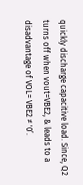quickly discharge capacitive load. Since, Q2 turns off when vout=VBE2, & leads to a
disadvantage of VOL= VBE2 ≠ '0’.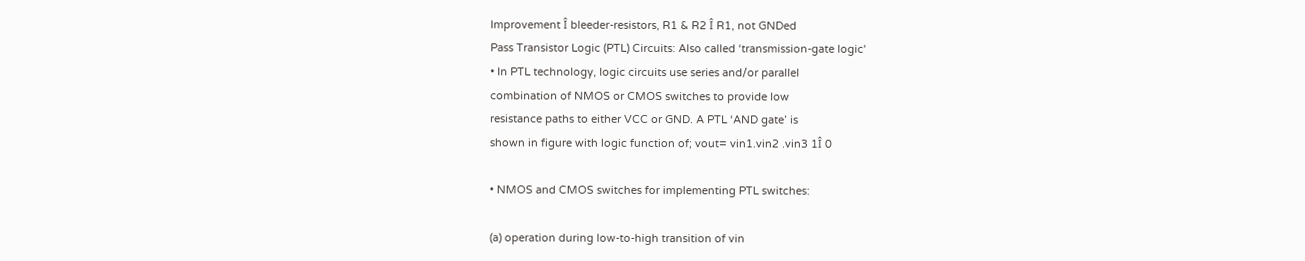Improvement Î bleeder-resistors, R1 & R2 Î R1, not GNDed
Pass Transistor Logic (PTL) Circuits: Also called ‘transmission-gate logic'
• In PTL technology, logic circuits use series and/or parallel
combination of NMOS or CMOS switches to provide low
resistance paths to either VCC or GND. A PTL ‘AND gate’ is
shown in figure with logic function of; vout= vin1.vin2 .vin3 1Î 0

• NMOS and CMOS switches for implementing PTL switches:

(a) operation during low-to-high transition of vin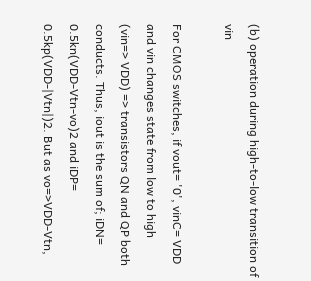(b) operation during high-to-low transition of vin

For CMOS switches, if vout= '0', vinC= VDD and vin changes state from low to high
(vin=> VDD) => transistors QN and QP both conducts. Thus, iout is the sum of; iDN=
0.5kn(VDD-Vtn-vo)2 and iDP= 0.5kp(VDD-|Vtn|)2. But as vo=>VDD-Vtn,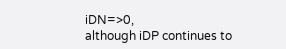iDN=>0,
although iDP continues to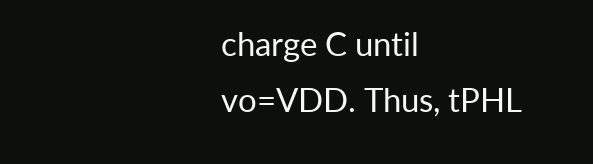charge C until vo=VDD. Thus, tPHL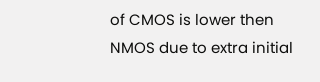of CMOS is lower then
NMOS due to extra initial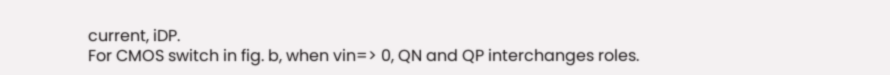current, iDP.
For CMOS switch in fig. b, when vin=> 0, QN and QP interchanges roles.